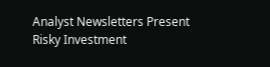Analyst Newsletters Present Risky Investment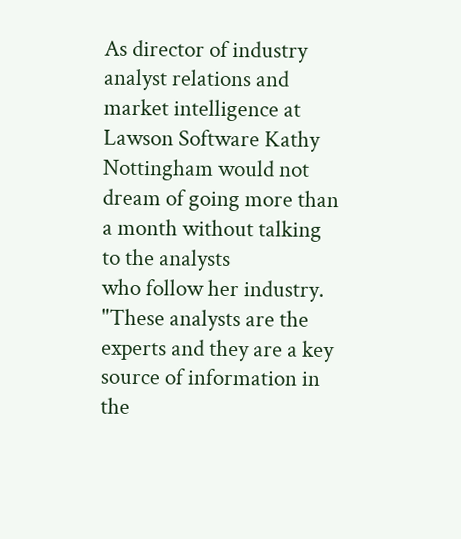As director of industry analyst relations and market intelligence at Lawson Software Kathy Nottingham would not dream of going more than a month without talking to the analysts
who follow her industry. "These analysts are the experts and they are a key source of information in the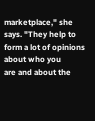marketplace," she says. "They help to form a lot of opinions about who you
are and about the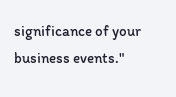significance of your business events."